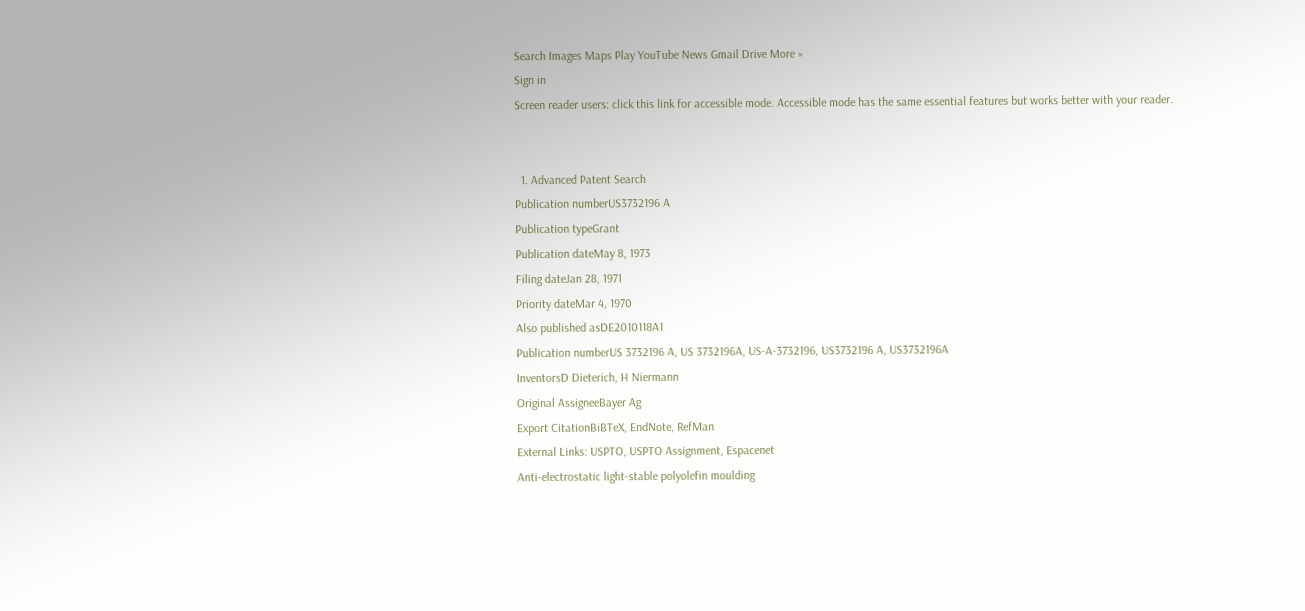Search Images Maps Play YouTube News Gmail Drive More »
Sign in
Screen reader users: click this link for accessible mode. Accessible mode has the same essential features but works better with your reader.


  1. Advanced Patent Search
Publication numberUS3732196 A
Publication typeGrant
Publication dateMay 8, 1973
Filing dateJan 28, 1971
Priority dateMar 4, 1970
Also published asDE2010118A1
Publication numberUS 3732196 A, US 3732196A, US-A-3732196, US3732196 A, US3732196A
InventorsD Dieterich, H Niermann
Original AssigneeBayer Ag
Export CitationBiBTeX, EndNote, RefMan
External Links: USPTO, USPTO Assignment, Espacenet
Anti-electrostatic light-stable polyolefin moulding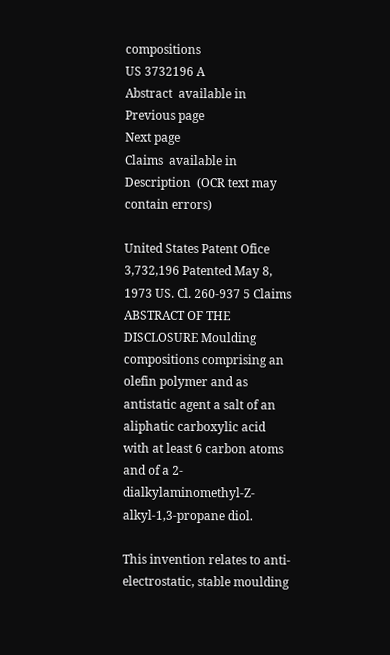compositions
US 3732196 A
Abstract  available in
Previous page
Next page
Claims  available in
Description  (OCR text may contain errors)

United States Patent Ofice 3,732,196 Patented May 8, 1973 US. Cl. 260-937 5 Claims ABSTRACT OF THE DISCLOSURE Moulding compositions comprising an olefin polymer and as antistatic agent a salt of an aliphatic carboxylic acid with at least 6 carbon atoms and of a 2-dialkylaminomethyl-Z-alkyl-1,3-propane diol.

This invention relates to anti-electrostatic, stable moulding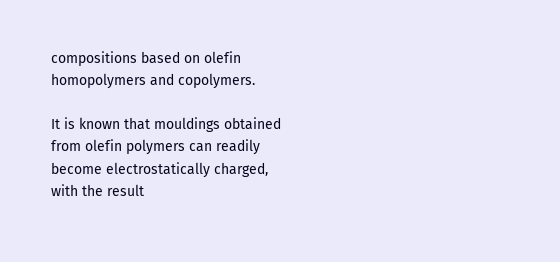compositions based on olefin homopolymers and copolymers.

It is known that mouldings obtained from olefin polymers can readily become electrostatically charged, with the result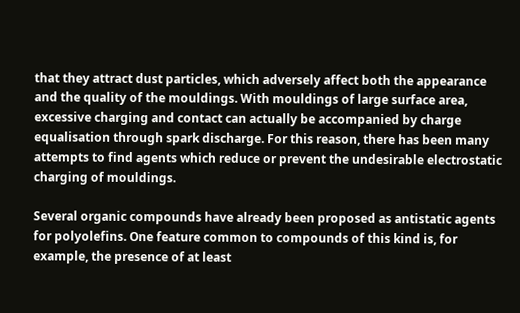that they attract dust particles, which adversely affect both the appearance and the quality of the mouldings. With mouldings of large surface area, excessive charging and contact can actually be accompanied by charge equalisation through spark discharge. For this reason, there has been many attempts to find agents which reduce or prevent the undesirable electrostatic charging of mouldings.

Several organic compounds have already been proposed as antistatic agents for polyolefins. One feature common to compounds of this kind is, for example, the presence of at least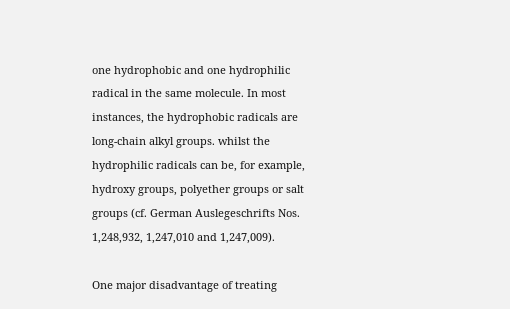one hydrophobic and one hydrophilic radical in the same molecule. In most instances, the hydrophobic radicals are long-chain alkyl groups. whilst the hydrophilic radicals can be, for example, hydroxy groups, polyether groups or salt groups (cf. German Auslegeschrifts Nos. 1,248,932, 1,247,010 and 1,247,009).

One major disadvantage of treating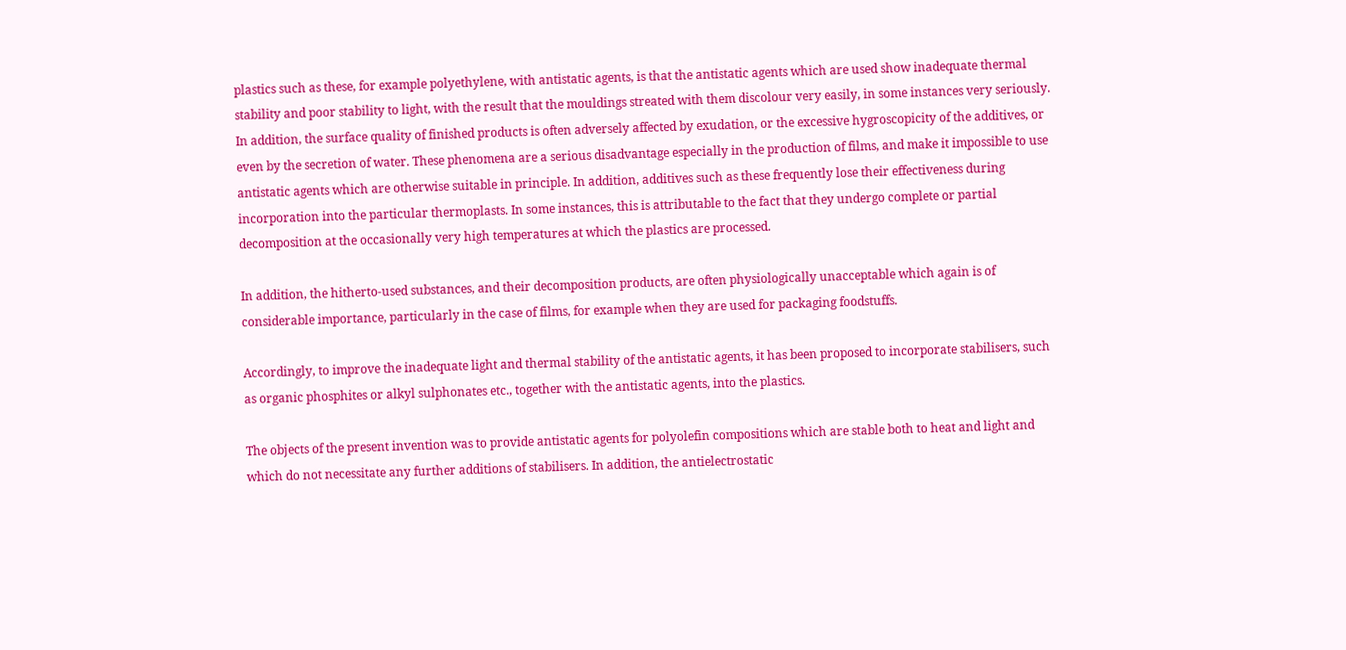plastics such as these, for example polyethylene, with antistatic agents, is that the antistatic agents which are used show inadequate thermal stability and poor stability to light, with the result that the mouldings streated with them discolour very easily, in some instances very seriously. In addition, the surface quality of finished products is often adversely affected by exudation, or the excessive hygroscopicity of the additives, or even by the secretion of water. These phenomena are a serious disadvantage especially in the production of films, and make it impossible to use antistatic agents which are otherwise suitable in principle. In addition, additives such as these frequently lose their effectiveness during incorporation into the particular thermoplasts. In some instances, this is attributable to the fact that they undergo complete or partial decomposition at the occasionally very high temperatures at which the plastics are processed.

In addition, the hitherto-used substances, and their decomposition products, are often physiologically unacceptable which again is of considerable importance, particularly in the case of films, for example when they are used for packaging foodstuffs.

Accordingly, to improve the inadequate light and thermal stability of the antistatic agents, it has been proposed to incorporate stabilisers, such as organic phosphites or alkyl sulphonates etc., together with the antistatic agents, into the plastics.

The objects of the present invention was to provide antistatic agents for polyolefin compositions which are stable both to heat and light and which do not necessitate any further additions of stabilisers. In addition, the antielectrostatic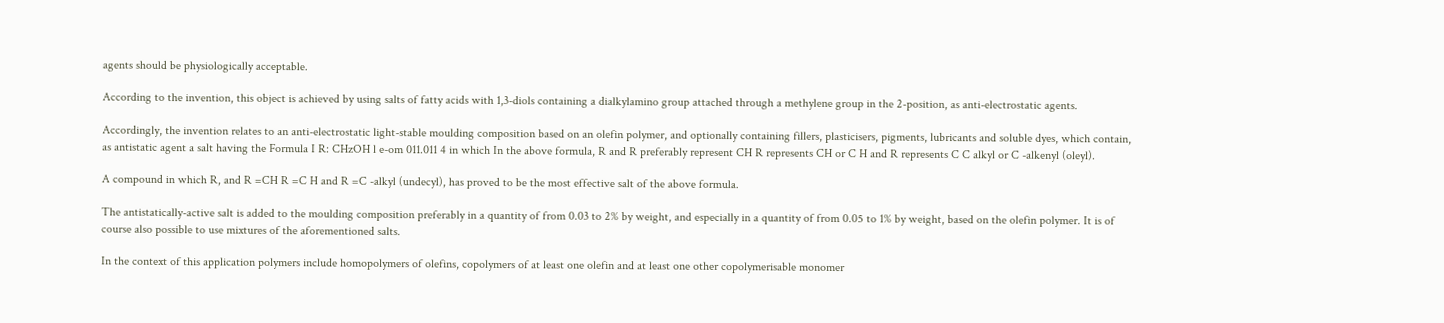agents should be physiologically acceptable.

According to the invention, this object is achieved by using salts of fatty acids with 1,3-diols containing a dialkylamino group attached through a methylene group in the 2-position, as anti-electrostatic agents.

Accordingly, the invention relates to an anti-electrostatic light-stable moulding composition based on an olefin polymer, and optionally containing fillers, plasticisers, pigments, lubricants and soluble dyes, which contain, as antistatic agent a salt having the Formula I R: CHzOH l e-om 011.011 4 in which In the above formula, R and R preferably represent CH R represents CH or C H and R represents C C alkyl or C -alkenyl (oleyl).

A compound in which R, and R =CH R =C H and R =C -alkyl (undecyl), has proved to be the most effective salt of the above formula.

The antistatically-active salt is added to the moulding composition preferably in a quantity of from 0.03 to 2% by weight, and especially in a quantity of from 0.05 to 1% by weight, based on the olefin polymer. It is of course also possible to use mixtures of the aforementioned salts.

In the context of this application polymers include homopolymers of olefins, copolymers of at least one olefin and at least one other copolymerisable monomer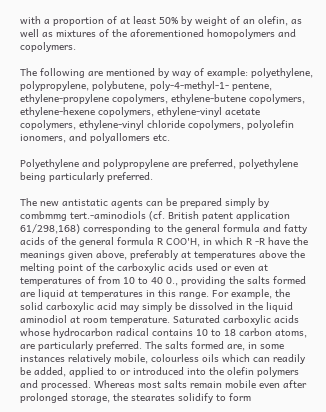with a proportion of at least 50% by weight of an olefin, as well as mixtures of the aforementioned homopolymers and copolymers.

The following are mentioned by way of example: polyethylene, polypropylene, polybutene, poly-4-methyl-1- pentene, ethylene-propylene copolymers, ethylene-butene copolymers, ethylene-hexene copolymers, ethylene-vinyl acetate copolymers, ethylene-vinyl chloride copolymers, polyolefin ionomers, and polyallomers etc.

Polyethylene and polypropylene are preferred, polyethylene being particularly preferred.

The new antistatic agents can be prepared simply by combmmg tert.-aminodiols (cf. British patent application 61/298,168) corresponding to the general formula and fatty acids of the general formula R COO'H, in which R -R have the meanings given above, preferably at temperatures above the melting point of the carboxylic acids used or even at temperatures of from 10 to 40 0., providing the salts formed are liquid at temperatures in this range. For example, the solid carboxylic acid may simply be dissolved in the liquid aminodiol at room temperature. Saturated carboxylic acids whose hydrocarbon radical contains 10 to 18 carbon atoms, are particularly preferred. The salts formed are, in some instances relatively mobile, colourless oils which can readily be added, applied to or introduced into the olefin polymers and processed. Whereas most salts remain mobile even after prolonged storage, the stearates solidify to form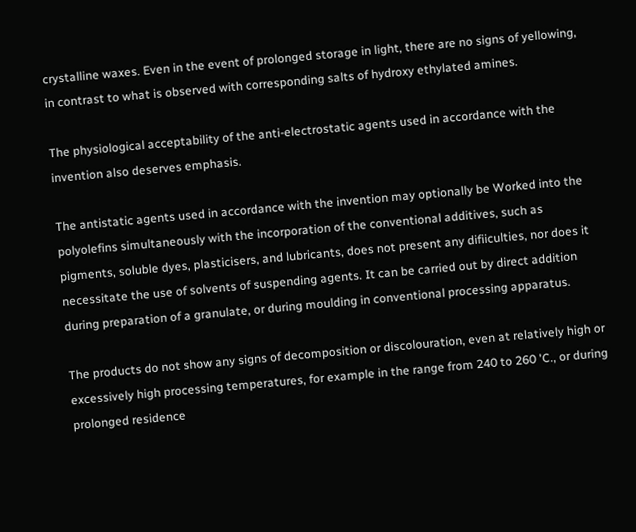crystalline waxes. Even in the event of prolonged storage in light, there are no signs of yellowing, in contrast to what is observed with corresponding salts of hydroxy ethylated amines.

The physiological acceptability of the anti-electrostatic agents used in accordance with the invention also deserves emphasis.

The antistatic agents used in accordance with the invention may optionally be Worked into the polyolefins simultaneously with the incorporation of the conventional additives, such as pigments, soluble dyes, plasticisers, and lubricants, does not present any difiiculties, nor does it necessitate the use of solvents of suspending agents. It can be carried out by direct addition during preparation of a granulate, or during moulding in conventional processing apparatus.

The products do not show any signs of decomposition or discolouration, even at relatively high or excessively high processing temperatures, for example in the range from 240 to 260 'C., or during prolonged residence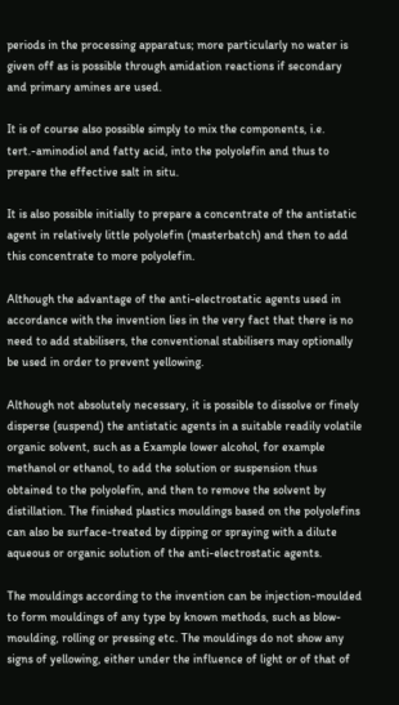periods in the processing apparatus; more particularly no water is given off as is possible through amidation reactions if secondary and primary amines are used.

It is of course also possible simply to mix the components, i.e. tert.-aminodiol and fatty acid, into the polyolefin and thus to prepare the effective salt in situ.

It is also possible initially to prepare a concentrate of the antistatic agent in relatively little polyolefin (masterbatch) and then to add this concentrate to more polyolefin.

Although the advantage of the anti-electrostatic agents used in accordance with the invention lies in the very fact that there is no need to add stabilisers, the conventional stabilisers may optionally be used in order to prevent yellowing.

Although not absolutely necessary, it is possible to dissolve or finely disperse (suspend) the antistatic agents in a suitable readily volatile organic solvent, such as a Example lower alcohol, for example methanol or ethanol, to add the solution or suspension thus obtained to the polyolefin, and then to remove the solvent by distillation. The finished plastics mouldings based on the polyolefins can also be surface-treated by dipping or spraying with a dilute aqueous or organic solution of the anti-electrostatic agents.

The mouldings according to the invention can be injection-moulded to form mouldings of any type by known methods, such as blow-moulding, rolling or pressing etc. The mouldings do not show any signs of yellowing, either under the influence of light or of that of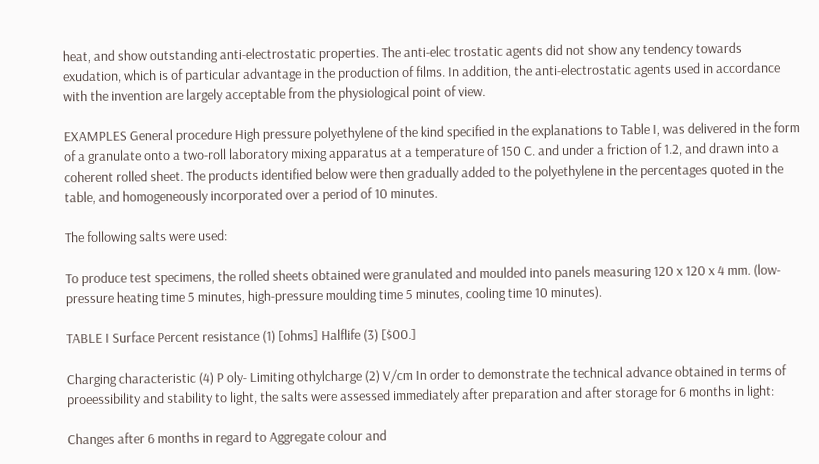heat, and show outstanding anti-electrostatic properties. The anti-elec trostatic agents did not show any tendency towards exudation, which is of particular advantage in the production of films. In addition, the anti-electrostatic agents used in accordance with the invention are largely acceptable from the physiological point of view.

EXAMPLES General procedure High pressure polyethylene of the kind specified in the explanations to Table I, was delivered in the form of a granulate onto a two-roll laboratory mixing apparatus at a temperature of 150 C. and under a friction of 1.2, and drawn into a coherent rolled sheet. The products identified below were then gradually added to the polyethylene in the percentages quoted in the table, and homogeneously incorporated over a period of 10 minutes.

The following salts were used:

To produce test specimens, the rolled sheets obtained were granulated and moulded into panels measuring 120 x 120 x 4 mm. (low-pressure heating time 5 minutes, high-pressure moulding time 5 minutes, cooling time 10 minutes).

TABLE I Surface Percent resistance (1) [ohms] Halflife (3) [$00.]

Charging characteristic (4) P oly- Limiting othylcharge (2) V/cm In order to demonstrate the technical advance obtained in terms of proeessibility and stability to light, the salts were assessed immediately after preparation and after storage for 6 months in light:

Changes after 6 months in regard to Aggregate colour and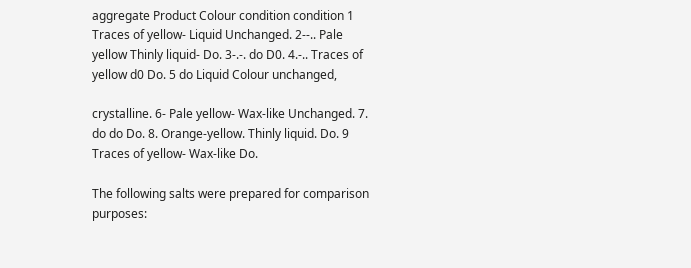aggregate Product Colour condition condition 1 Traces of yellow- Liquid Unchanged. 2--.. Pale yellow Thinly liquid- Do. 3-.-. do D0. 4.-.. Traces of yellow d0 Do. 5 do Liquid Colour unchanged,

crystalline. 6- Pale yellow- Wax-like Unchanged. 7. do do Do. 8. Orange-yellow. Thinly liquid. Do. 9 Traces of yellow- Wax-like Do.

The following salts were prepared for comparison purposes: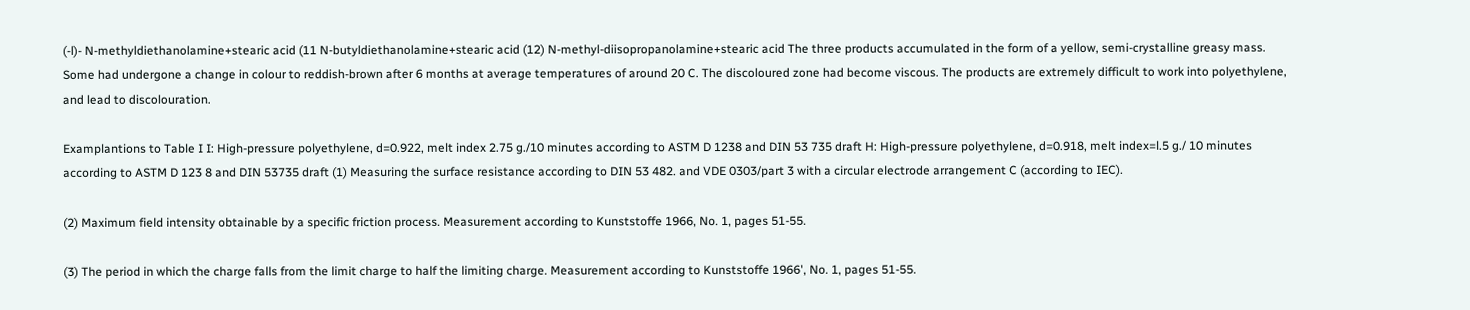(-l)- N-methyldiethanolamine+stearic acid (11 N-butyldiethanolamine+stearic acid (12) N-methyl-diisopropanolamine+stearic acid The three products accumulated in the form of a yellow, semi-crystalline greasy mass. Some had undergone a change in colour to reddish-brown after 6 months at average temperatures of around 20 C. The discoloured zone had become viscous. The products are extremely difficult to work into polyethylene, and lead to discolouration.

Examplantions to Table I I: High-pressure polyethylene, d=0.922, melt index 2.75 g./10 minutes according to ASTM D 1238 and DIN 53 735 draft H: High-pressure polyethylene, d=0.918, melt index=l.5 g./ 10 minutes according to ASTM D 123 8 and DIN 53735 draft (1) Measuring the surface resistance according to DIN 53 482. and VDE 0303/part 3 with a circular electrode arrangement C (according to IEC).

(2) Maximum field intensity obtainable by a specific friction process. Measurement according to Kunststoffe 1966, No. 1, pages 51-55.

(3) The period in which the charge falls from the limit charge to half the limiting charge. Measurement according to Kunststoffe 1966', No. 1, pages 51-55.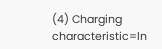(4) Charging characteristic=ln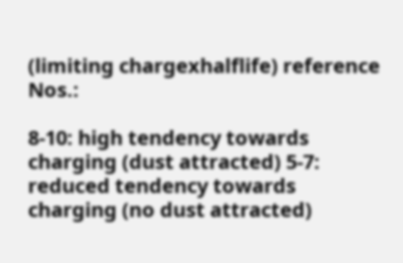(limiting chargexhalflife) reference Nos.:

8-10: high tendency towards charging (dust attracted) 5-7: reduced tendency towards charging (no dust attracted)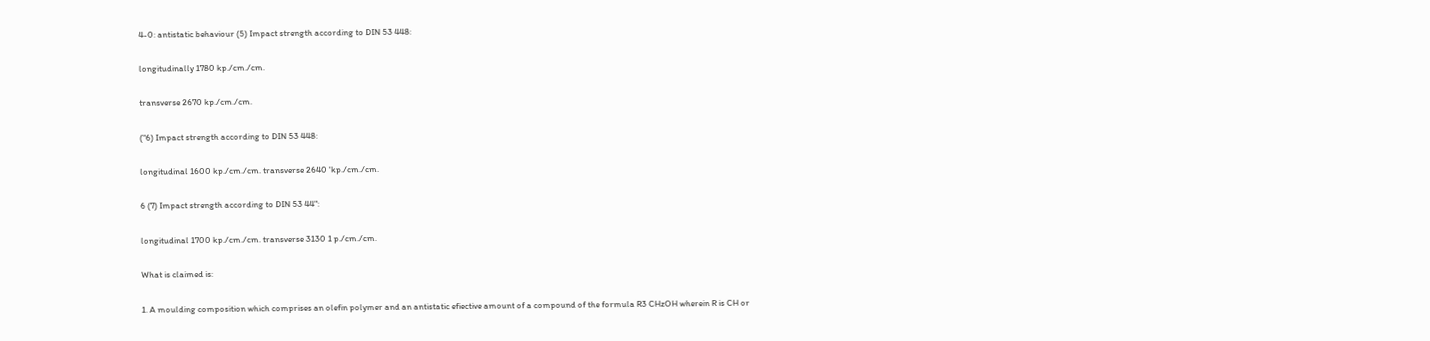4-0: antistatic behaviour (5) Impact strength according to DIN 53 448:

longitudinally 1780 kp./cm./cm.

transverse 2670 kp./cm./cm.

("6) Impact strength according to DIN 53 448:

longitudinal 1600 kp./cm./cm. transverse 2640 'kp./cm./cm.

6 (7) Impact strength according to DIN 53 44":

longitudinal 1700 kp./cm./cm. transverse 3130 1 p./cm./cm.

What is claimed is:

1. A moulding composition which comprises an olefin polymer and an antistatic efiective amount of a compound of the formula R3 CHzOH wherein R is CH or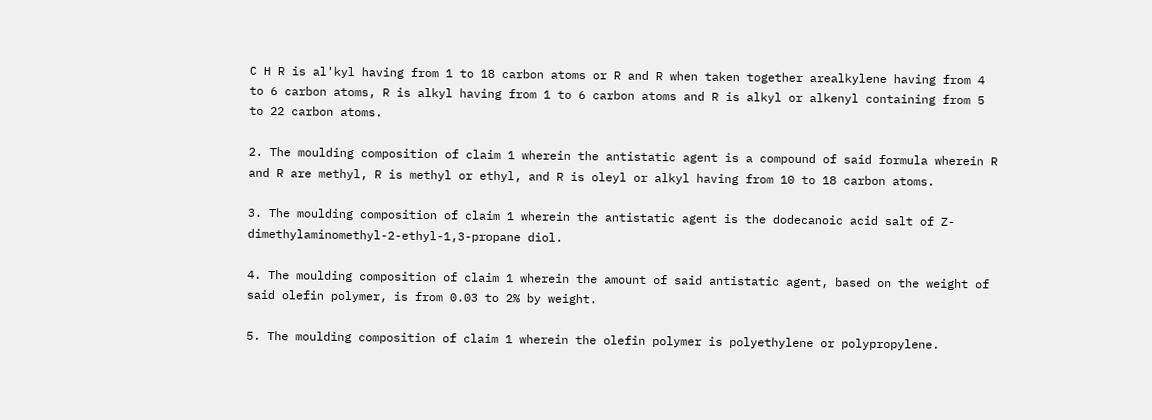C H R is al'kyl having from 1 to 18 carbon atoms or R and R when taken together arealkylene having from 4 to 6 carbon atoms, R is alkyl having from 1 to 6 carbon atoms and R is alkyl or alkenyl containing from 5 to 22 carbon atoms.

2. The moulding composition of claim 1 wherein the antistatic agent is a compound of said formula wherein R and R are methyl, R is methyl or ethyl, and R is oleyl or alkyl having from 10 to 18 carbon atoms.

3. The moulding composition of claim 1 wherein the antistatic agent is the dodecanoic acid salt of Z-dimethylaminomethyl-2-ethyl-1,3-propane diol.

4. The moulding composition of claim 1 wherein the amount of said antistatic agent, based on the weight of said olefin polymer, is from 0.03 to 2% by weight.

5. The moulding composition of claim 1 wherein the olefin polymer is polyethylene or polypropylene.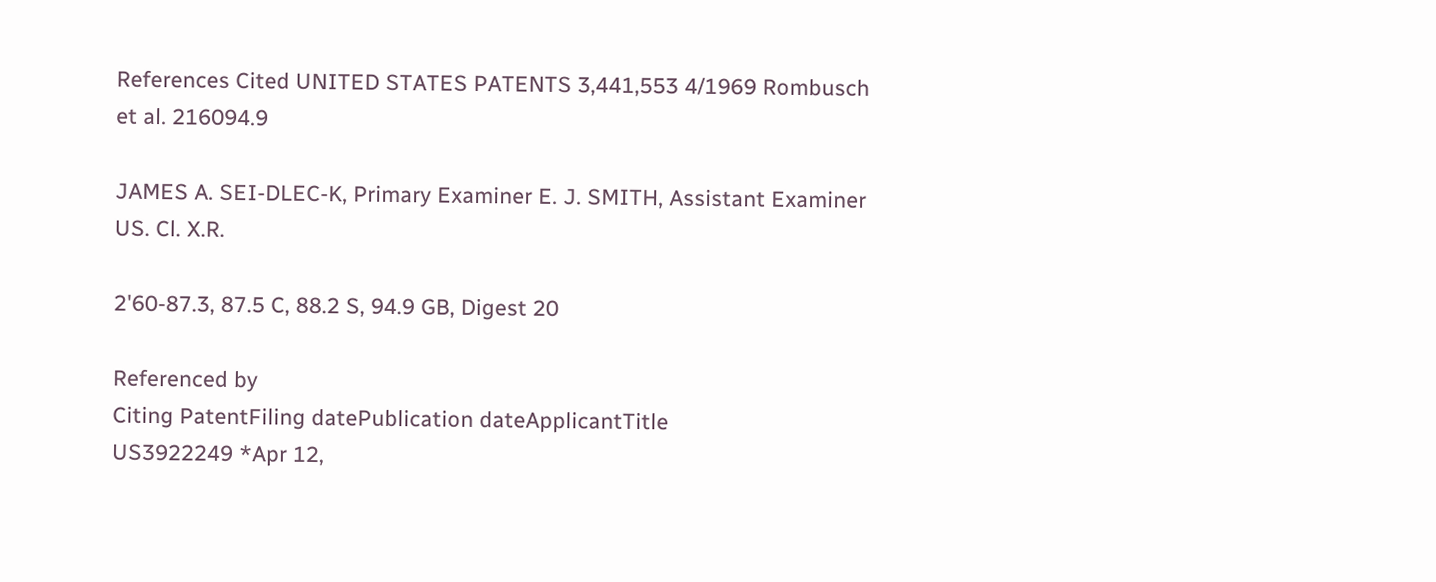References Cited UNITED STATES PATENTS 3,441,553 4/1969 Rombusch et al. 216094.9

JAMES A. SEI-DLEC-K, Primary Examiner E. J. SMITH, Assistant Examiner US. Cl. X.R.

2'60-87.3, 87.5 C, 88.2 S, 94.9 GB, Digest 20

Referenced by
Citing PatentFiling datePublication dateApplicantTitle
US3922249 *Apr 12,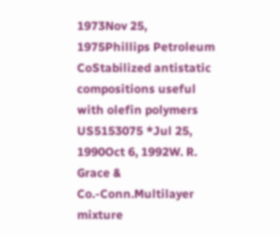1973Nov 25, 1975Phillips Petroleum CoStabilized antistatic compositions useful with olefin polymers
US5153075 *Jul 25, 1990Oct 6, 1992W. R. Grace & Co.-Conn.Multilayer mixture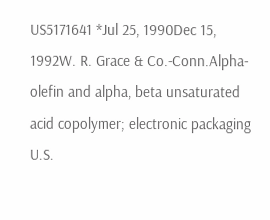US5171641 *Jul 25, 1990Dec 15, 1992W. R. Grace & Co.-Conn.Alpha-olefin and alpha, beta unsaturated acid copolymer; electronic packaging
U.S.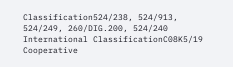Classification524/238, 524/913, 524/249, 260/DIG.200, 524/240
International ClassificationC08K5/19
Cooperative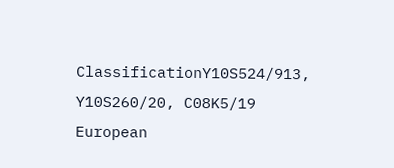ClassificationY10S524/913, Y10S260/20, C08K5/19
European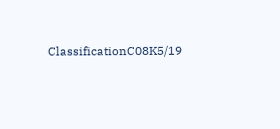ClassificationC08K5/19